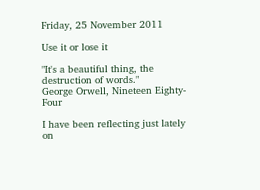Friday, 25 November 2011

Use it or lose it

"It's a beautiful thing, the destruction of words."
George Orwell, Nineteen Eighty-Four

I have been reflecting just lately on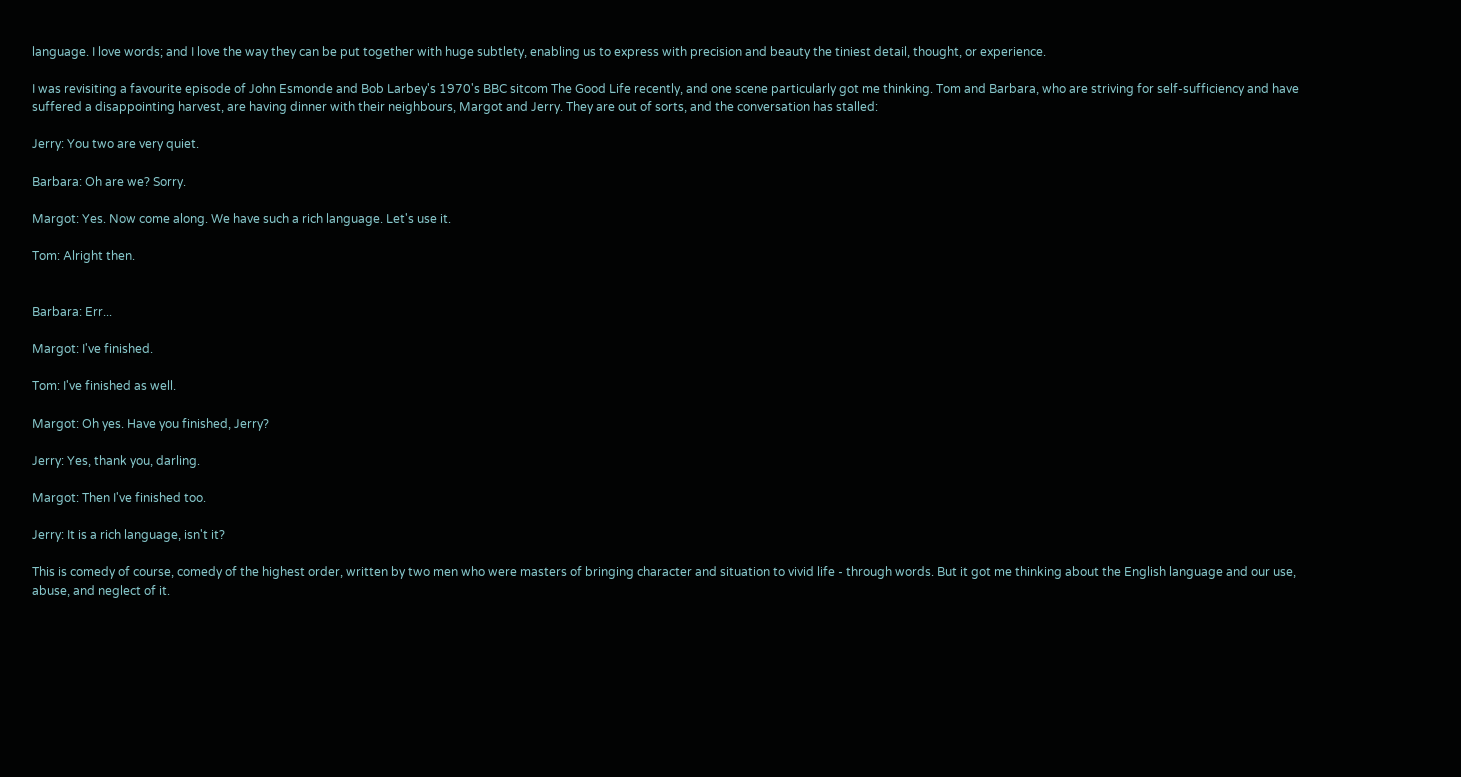language. I love words; and I love the way they can be put together with huge subtlety, enabling us to express with precision and beauty the tiniest detail, thought, or experience.

I was revisiting a favourite episode of John Esmonde and Bob Larbey's 1970's BBC sitcom The Good Life recently, and one scene particularly got me thinking. Tom and Barbara, who are striving for self-sufficiency and have suffered a disappointing harvest, are having dinner with their neighbours, Margot and Jerry. They are out of sorts, and the conversation has stalled:

Jerry: You two are very quiet.

Barbara: Oh are we? Sorry.

Margot: Yes. Now come along. We have such a rich language. Let's use it.

Tom: Alright then.


Barbara: Err...

Margot: I've finished.

Tom: I've finished as well.

Margot: Oh yes. Have you finished, Jerry?

Jerry: Yes, thank you, darling.

Margot: Then I've finished too.

Jerry: It is a rich language, isn't it?

This is comedy of course, comedy of the highest order, written by two men who were masters of bringing character and situation to vivid life - through words. But it got me thinking about the English language and our use, abuse, and neglect of it.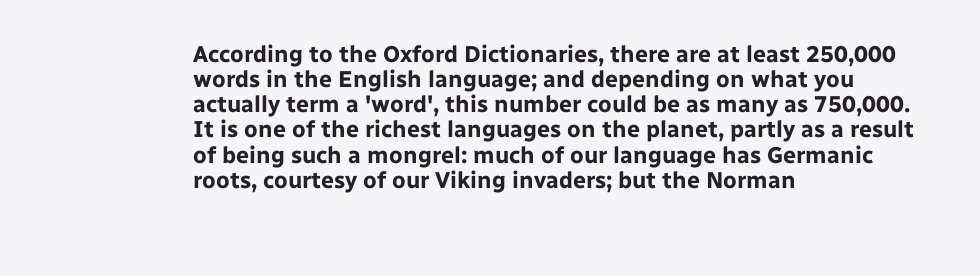According to the Oxford Dictionaries, there are at least 250,000 words in the English language; and depending on what you actually term a 'word', this number could be as many as 750,000. It is one of the richest languages on the planet, partly as a result of being such a mongrel: much of our language has Germanic roots, courtesy of our Viking invaders; but the Norman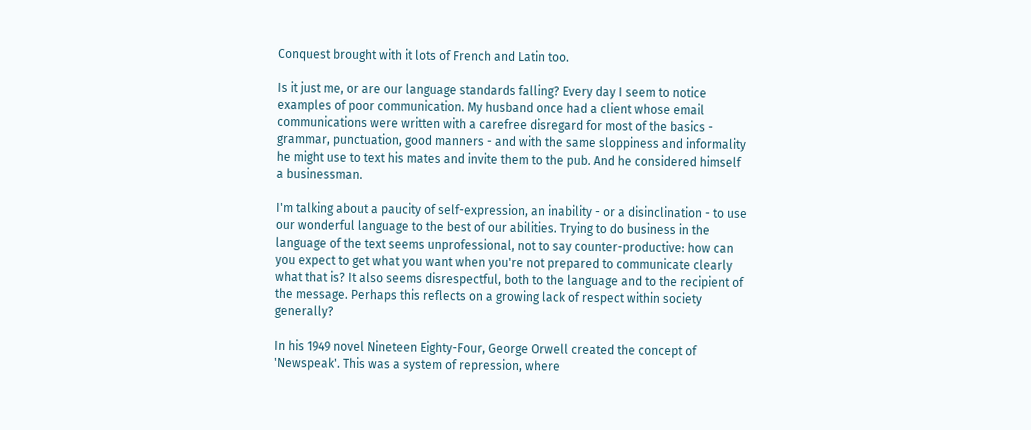Conquest brought with it lots of French and Latin too.

Is it just me, or are our language standards falling? Every day I seem to notice examples of poor communication. My husband once had a client whose email communications were written with a carefree disregard for most of the basics - grammar, punctuation, good manners - and with the same sloppiness and informality he might use to text his mates and invite them to the pub. And he considered himself a businessman.

I'm talking about a paucity of self-expression, an inability - or a disinclination - to use our wonderful language to the best of our abilities. Trying to do business in the language of the text seems unprofessional, not to say counter-productive: how can you expect to get what you want when you're not prepared to communicate clearly what that is? It also seems disrespectful, both to the language and to the recipient of the message. Perhaps this reflects on a growing lack of respect within society generally?

In his 1949 novel Nineteen Eighty-Four, George Orwell created the concept of 'Newspeak'. This was a system of repression, where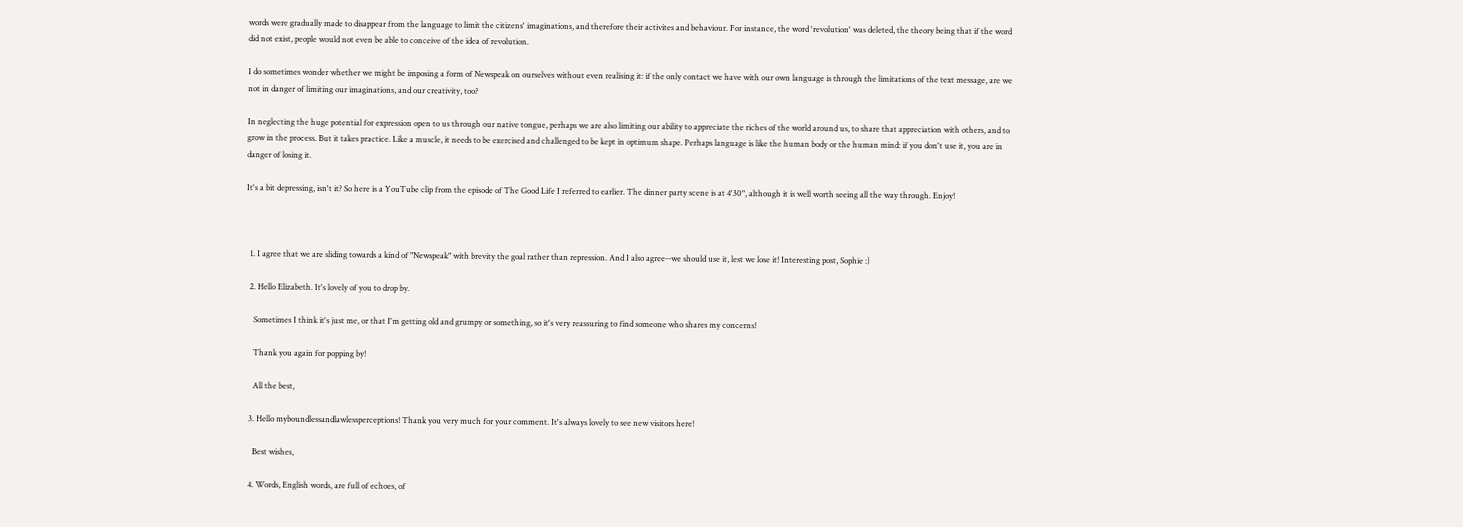words were gradually made to disappear from the language to limit the citizens' imaginations, and therefore their activites and behaviour. For instance, the word 'revolution' was deleted, the theory being that if the word did not exist, people would not even be able to conceive of the idea of revolution.

I do sometimes wonder whether we might be imposing a form of Newspeak on ourselves without even realising it: if the only contact we have with our own language is through the limitations of the text message, are we not in danger of limiting our imaginations, and our creativity, too?

In neglecting the huge potential for expression open to us through our native tongue, perhaps we are also limiting our ability to appreciate the riches of the world around us, to share that appreciation with others, and to grow in the process. But it takes practice. Like a muscle, it needs to be exercised and challenged to be kept in optimum shape. Perhaps language is like the human body or the human mind: if you don't use it, you are in danger of losing it.

It's a bit depressing, isn't it? So here is a YouTube clip from the episode of The Good Life I referred to earlier. The dinner party scene is at 4'30", although it is well worth seeing all the way through. Enjoy!



  1. I agree that we are sliding towards a kind of "Newspeak" with brevity the goal rather than repression. And I also agree--we should use it, lest we lose it! Interesting post, Sophie :)

  2. Hello Elizabeth. It's lovely of you to drop by.

    Sometimes I think it's just me, or that I'm getting old and grumpy or something, so it's very reassuring to find someone who shares my concerns!

    Thank you again for popping by!

    All the best,

  3. Hello myboundlessandlawlessperceptions! Thank you very much for your comment. It's always lovely to see new visitors here!

    Best wishes,

  4. Words, English words, are full of echoes, of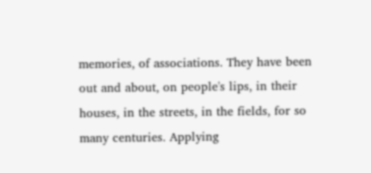memories, of associations. They have been out and about, on people's lips, in their houses, in the streets, in the fields, for so many centuries. Applying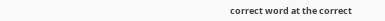correct word at the correct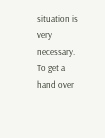situation is very necessary. To get a hand over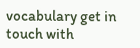vocabulary get in touch with